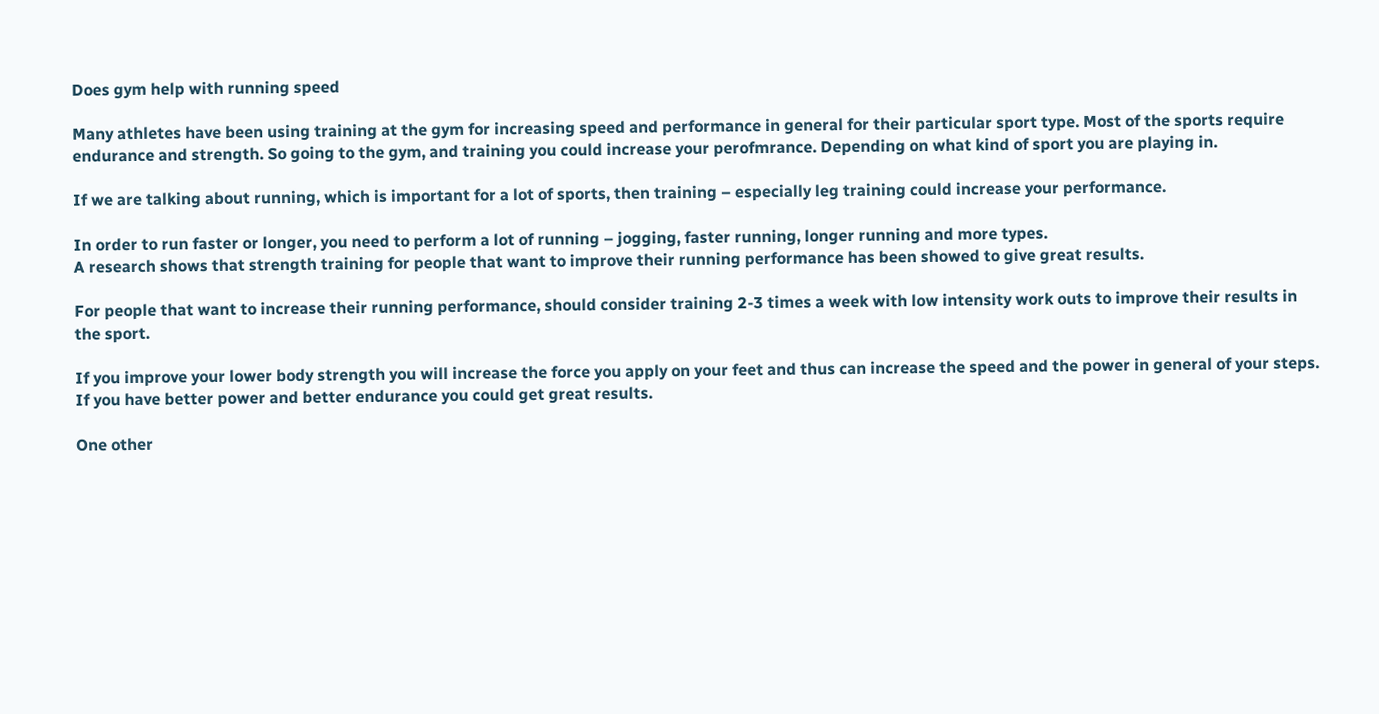Does gym help with running speed

Many athletes have been using training at the gym for increasing speed and performance in general for their particular sport type. Most of the sports require endurance and strength. So going to the gym, and training you could increase your perofmrance. Depending on what kind of sport you are playing in.

If we are talking about running, which is important for a lot of sports, then training – especially leg training could increase your performance.

In order to run faster or longer, you need to perform a lot of running – jogging, faster running, longer running and more types.
A research shows that strength training for people that want to improve their running performance has been showed to give great results.

For people that want to increase their running performance, should consider training 2-3 times a week with low intensity work outs to improve their results in the sport.

If you improve your lower body strength you will increase the force you apply on your feet and thus can increase the speed and the power in general of your steps. If you have better power and better endurance you could get great results.

One other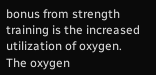bonus from strength training is the increased utilization of oxygen. The oxygen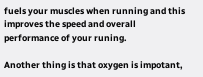fuels your muscles when running and this improves the speed and overall performance of your runing.

Another thing is that oxygen is impotant,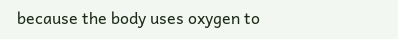because the body uses oxygen to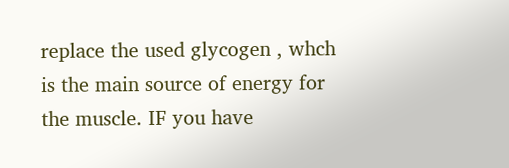replace the used glycogen , whch is the main source of energy for the muscle. IF you have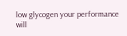low glycogen your performance will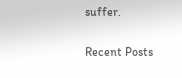suffer.

Recent Posts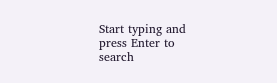Start typing and press Enter to search